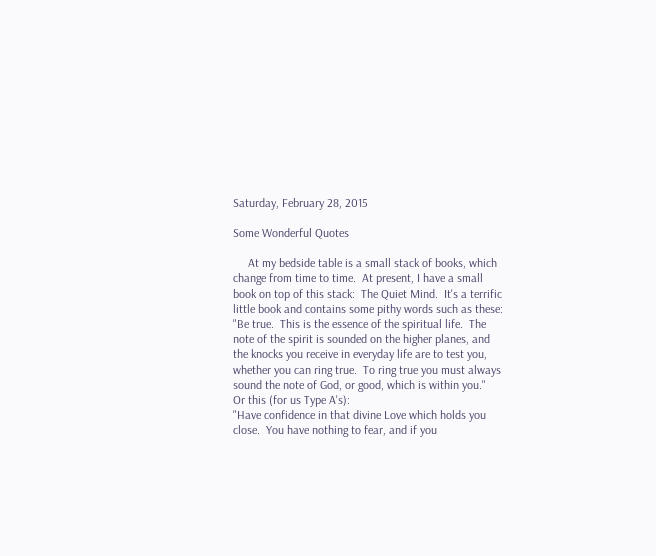Saturday, February 28, 2015

Some Wonderful Quotes

     At my bedside table is a small stack of books, which change from time to time.  At present, I have a small book on top of this stack:  The Quiet Mind.  It's a terrific little book and contains some pithy words such as these:
"Be true.  This is the essence of the spiritual life.  The note of the spirit is sounded on the higher planes, and the knocks you receive in everyday life are to test you, whether you can ring true.  To ring true you must always sound the note of God, or good, which is within you."
Or this (for us Type A's):
"Have confidence in that divine Love which holds you close.  You have nothing to fear, and if you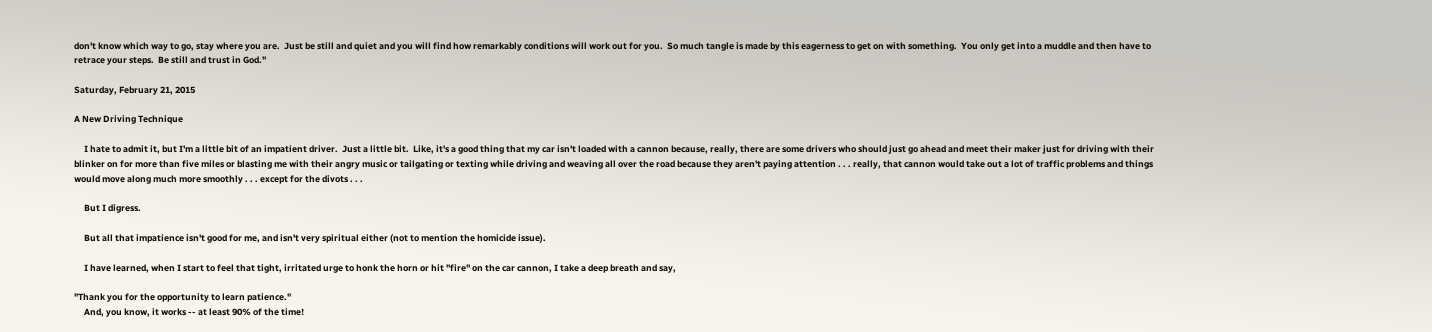don't know which way to go, stay where you are.  Just be still and quiet and you will find how remarkably conditions will work out for you.  So much tangle is made by this eagerness to get on with something.  You only get into a muddle and then have to retrace your steps.  Be still and trust in God."

Saturday, February 21, 2015

A New Driving Technique

     I hate to admit it, but I'm a little bit of an impatient driver.  Just a little bit.  Like, it's a good thing that my car isn't loaded with a cannon because, really, there are some drivers who should just go ahead and meet their maker just for driving with their blinker on for more than five miles or blasting me with their angry music or tailgating or texting while driving and weaving all over the road because they aren't paying attention . . . really, that cannon would take out a lot of traffic problems and things would move along much more smoothly . . . except for the divots . . .

     But I digress.

     But all that impatience isn't good for me, and isn't very spiritual either (not to mention the homicide issue).

     I have learned, when I start to feel that tight, irritated urge to honk the horn or hit "fire" on the car cannon, I take a deep breath and say,

"Thank you for the opportunity to learn patience."
     And, you know, it works -- at least 90% of the time!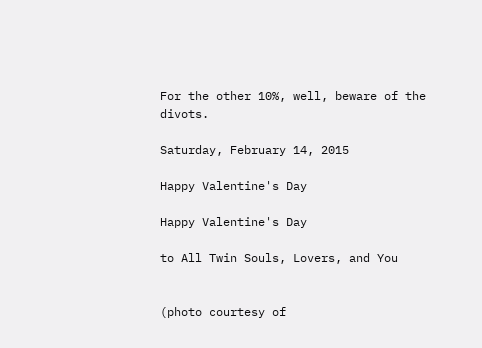For the other 10%, well, beware of the divots.

Saturday, February 14, 2015

Happy Valentine's Day

Happy Valentine's Day

to All Twin Souls, Lovers, and You


(photo courtesy of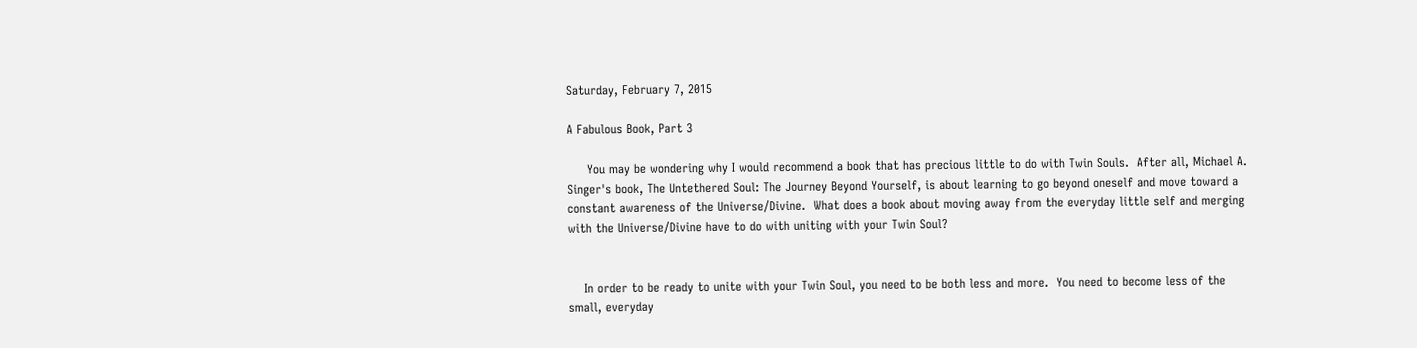Saturday, February 7, 2015

A Fabulous Book, Part 3

     You may be wondering why I would recommend a book that has precious little to do with Twin Souls.  After all, Michael A. Singer's book, The Untethered Soul: The Journey Beyond Yourself, is about learning to go beyond oneself and move toward a constant awareness of the Universe/Divine.  What does a book about moving away from the everyday little self and merging with the Universe/Divine have to do with uniting with your Twin Soul?


    In order to be ready to unite with your Twin Soul, you need to be both less and more.  You need to become less of the small, everyday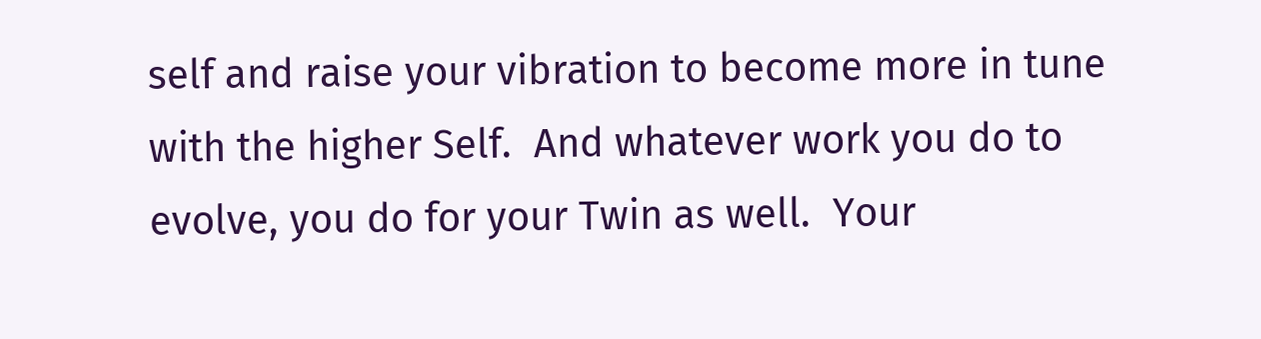self and raise your vibration to become more in tune with the higher Self.  And whatever work you do to evolve, you do for your Twin as well.  Your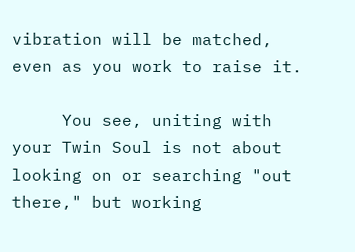vibration will be matched, even as you work to raise it.

     You see, uniting with your Twin Soul is not about looking on or searching "out there," but working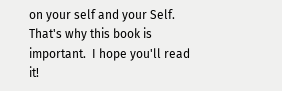on your self and your Self.  That's why this book is important.  I hope you'll read it!